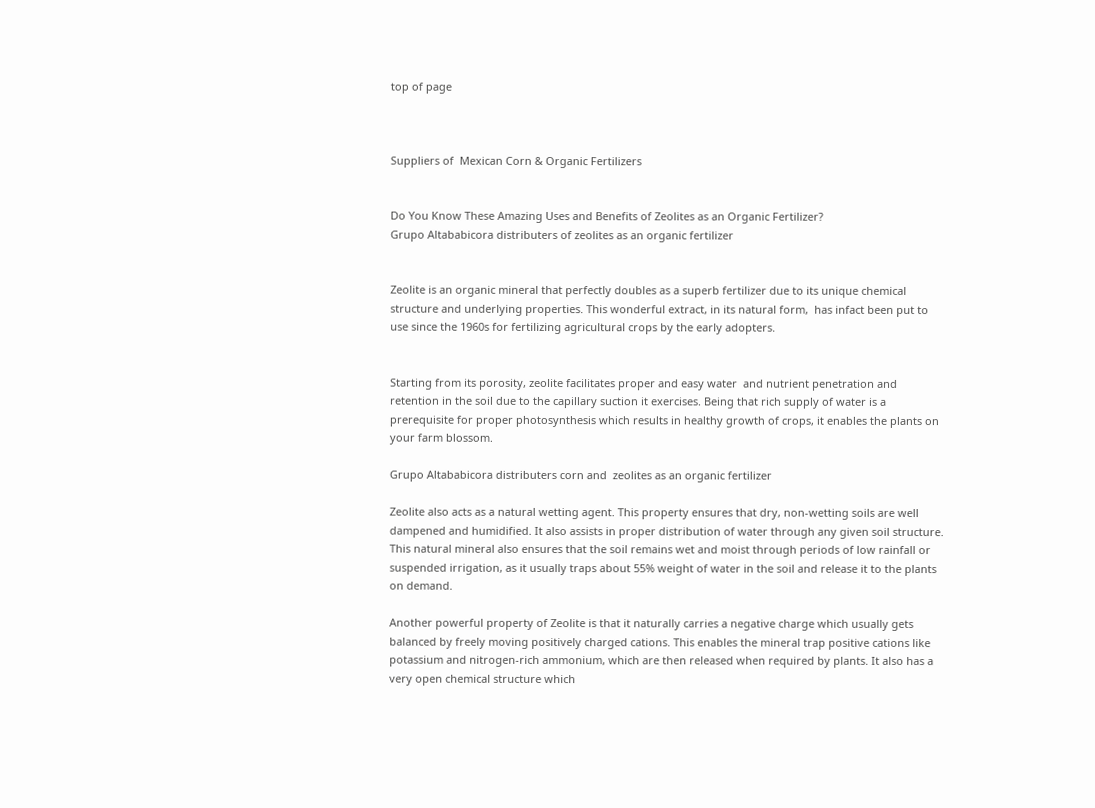top of page



Suppliers of  Mexican Corn & Organic Fertilizers


Do You Know These Amazing Uses and Benefits of Zeolites as an Organic Fertilizer?
Grupo Altababicora distributers of zeolites as an organic fertilizer


Zeolite is an organic mineral that perfectly doubles as a superb fertilizer due to its unique chemical structure and underlying properties. This wonderful extract, in its natural form,  has infact been put to use since the 1960s for fertilizing agricultural crops by the early adopters.


Starting from its porosity, zeolite facilitates proper and easy water  and nutrient penetration and retention in the soil due to the capillary suction it exercises. Being that rich supply of water is a prerequisite for proper photosynthesis which results in healthy growth of crops, it enables the plants on your farm blossom.

Grupo Altababicora distributers corn and  zeolites as an organic fertilizer

Zeolite also acts as a natural wetting agent. This property ensures that dry, non-wetting soils are well dampened and humidified. It also assists in proper distribution of water through any given soil structure. This natural mineral also ensures that the soil remains wet and moist through periods of low rainfall or suspended irrigation, as it usually traps about 55% weight of water in the soil and release it to the plants on demand.

Another powerful property of Zeolite is that it naturally carries a negative charge which usually gets balanced by freely moving positively charged cations. This enables the mineral trap positive cations like potassium and nitrogen-rich ammonium, which are then released when required by plants. It also has a very open chemical structure which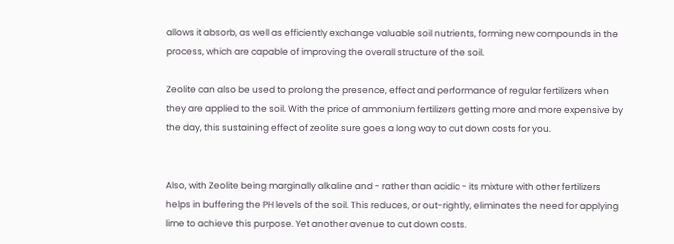allows it absorb, as well as efficiently exchange valuable soil nutrients, forming new compounds in the process, which are capable of improving the overall structure of the soil.

Zeolite can also be used to prolong the presence, effect and performance of regular fertilizers when they are applied to the soil. With the price of ammonium fertilizers getting more and more expensive by the day, this sustaining effect of zeolite sure goes a long way to cut down costs for you.


Also, with Zeolite being marginally alkaline and - rather than acidic - its mixture with other fertilizers helps in buffering the PH levels of the soil. This reduces, or out-rightly, eliminates the need for applying lime to achieve this purpose. Yet another avenue to cut down costs.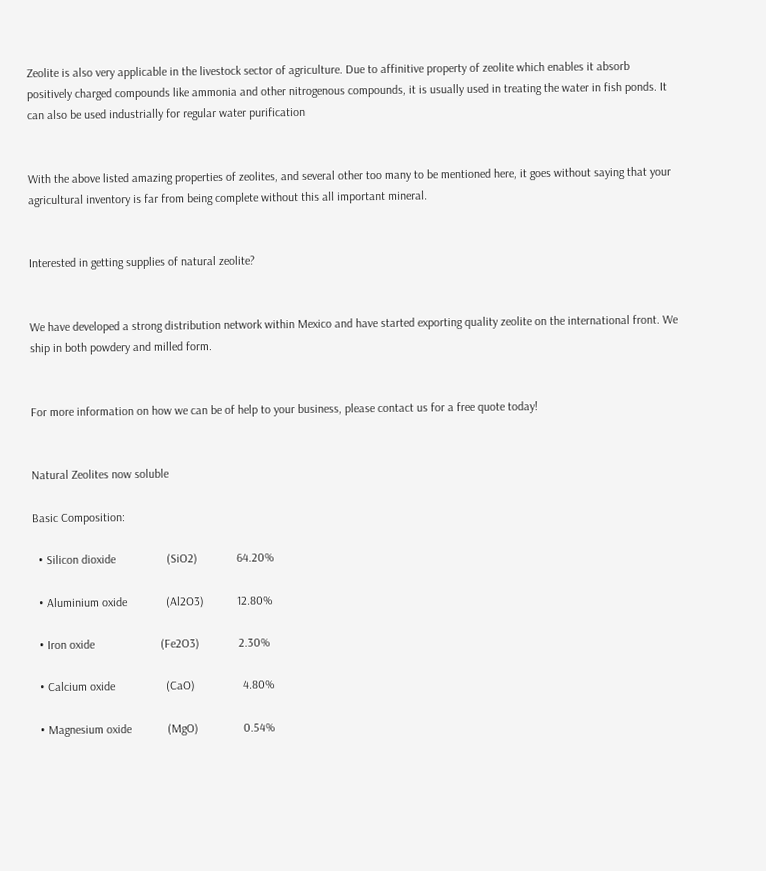Zeolite is also very applicable in the livestock sector of agriculture. Due to affinitive property of zeolite which enables it absorb positively charged compounds like ammonia and other nitrogenous compounds, it is usually used in treating the water in fish ponds. It can also be used industrially for regular water purification


With the above listed amazing properties of zeolites, and several other too many to be mentioned here, it goes without saying that your agricultural inventory is far from being complete without this all important mineral.


Interested in getting supplies of natural zeolite?


We have developed a strong distribution network within Mexico and have started exporting quality zeolite on the international front. We ship in both powdery and milled form.


For more information on how we can be of help to your business, please contact us for a free quote today!


Natural Zeolites now soluble

Basic Composition:

  • Silicon dioxide                 (SiO2)             64.20%

  • Aluminium oxide             (Al2O3)           12.80%

  • Iron oxide                      (Fe2O3)             2.30%

  • Calcium oxide                 (CaO)                4.80%

  • Magnesium oxide            (MgO)               0.54%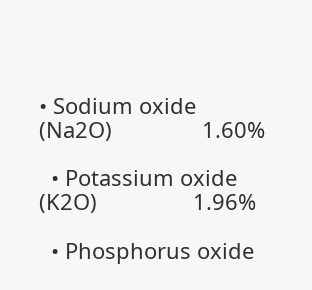• Sodium oxide                 (Na2O)               1.60%

  • Potassium oxide              (K2O)                1.96%

  • Phosphorus oxide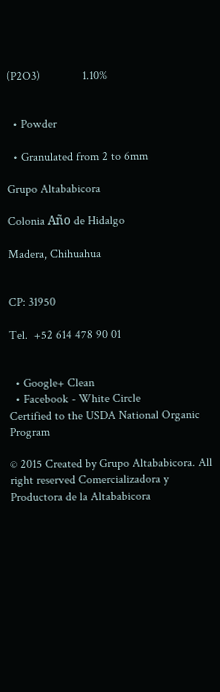(P2O3)              1.10%


  • Powder

  • Granulated from 2 to 6mm

Grupo Altababicora

Colonia Año de Hidalgo

Madera, Chihuahua


CP: 31950

Tel.  +52 614 478 90 01


  • Google+ Clean
  • Facebook - White Circle
Certified to the USDA National Organic Program

© 2015 Created by Grupo Altababicora. All right reserved Comercializadora y Productora de la Altababicora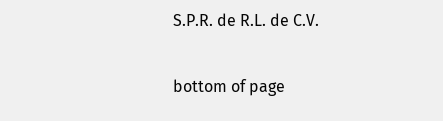S.P.R. de R.L. de C.V.

bottom of page